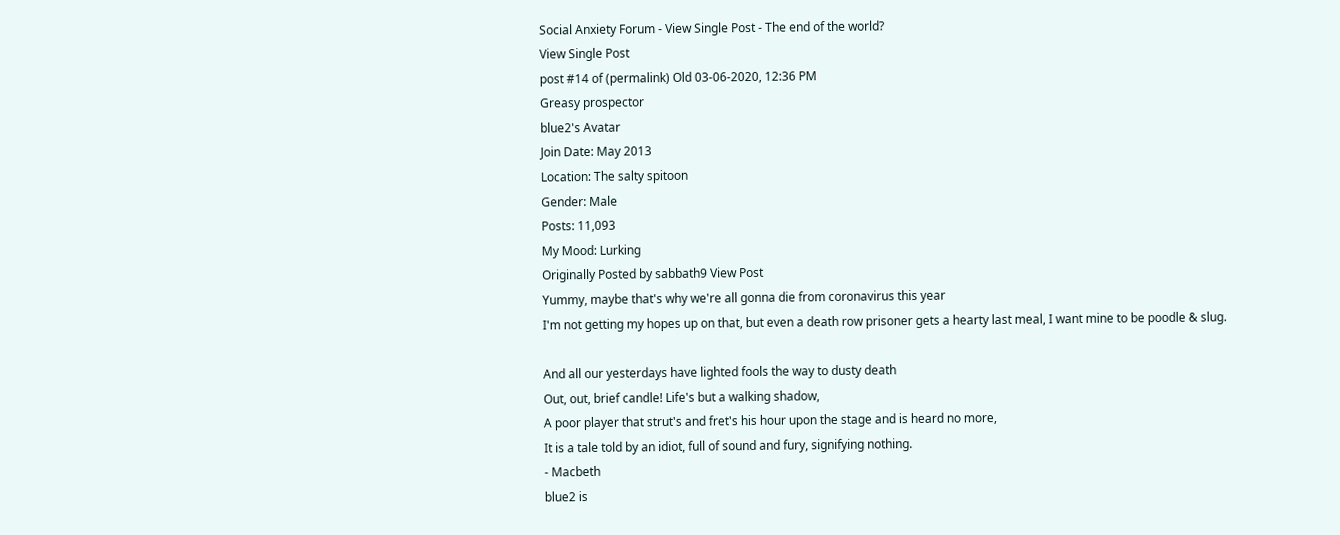Social Anxiety Forum - View Single Post - The end of the world?
View Single Post
post #14 of (permalink) Old 03-06-2020, 12:36 PM
Greasy prospector
blue2's Avatar
Join Date: May 2013
Location: The salty spitoon
Gender: Male
Posts: 11,093
My Mood: Lurking
Originally Posted by sabbath9 View Post
Yummy, maybe that's why we're all gonna die from coronavirus this year
I'm not getting my hopes up on that, but even a death row prisoner gets a hearty last meal, I want mine to be poodle & slug.

And all our yesterdays have lighted fools the way to dusty death
Out, out, brief candle! Life's but a walking shadow,
A poor player that strut's and fret's his hour upon the stage and is heard no more,
It is a tale told by an idiot, full of sound and fury, signifying nothing.
- Macbeth
blue2 is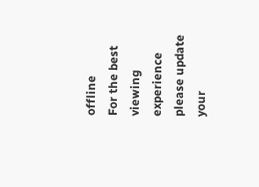offline
For the best viewing experience please update your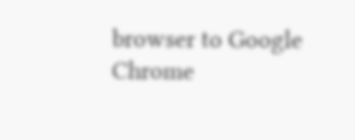browser to Google Chrome